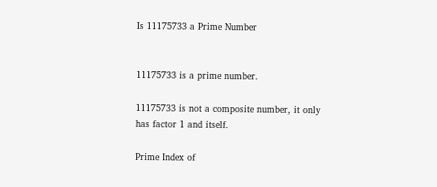Is 11175733 a Prime Number


11175733 is a prime number.

11175733 is not a composite number, it only has factor 1 and itself.

Prime Index of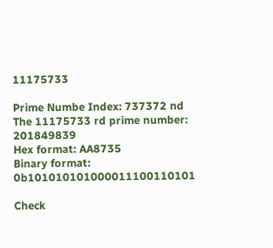11175733

Prime Numbe Index: 737372 nd
The 11175733 rd prime number: 201849839
Hex format: AA8735
Binary format: 0b101010101000011100110101

Check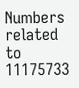Numbers related to 11175733